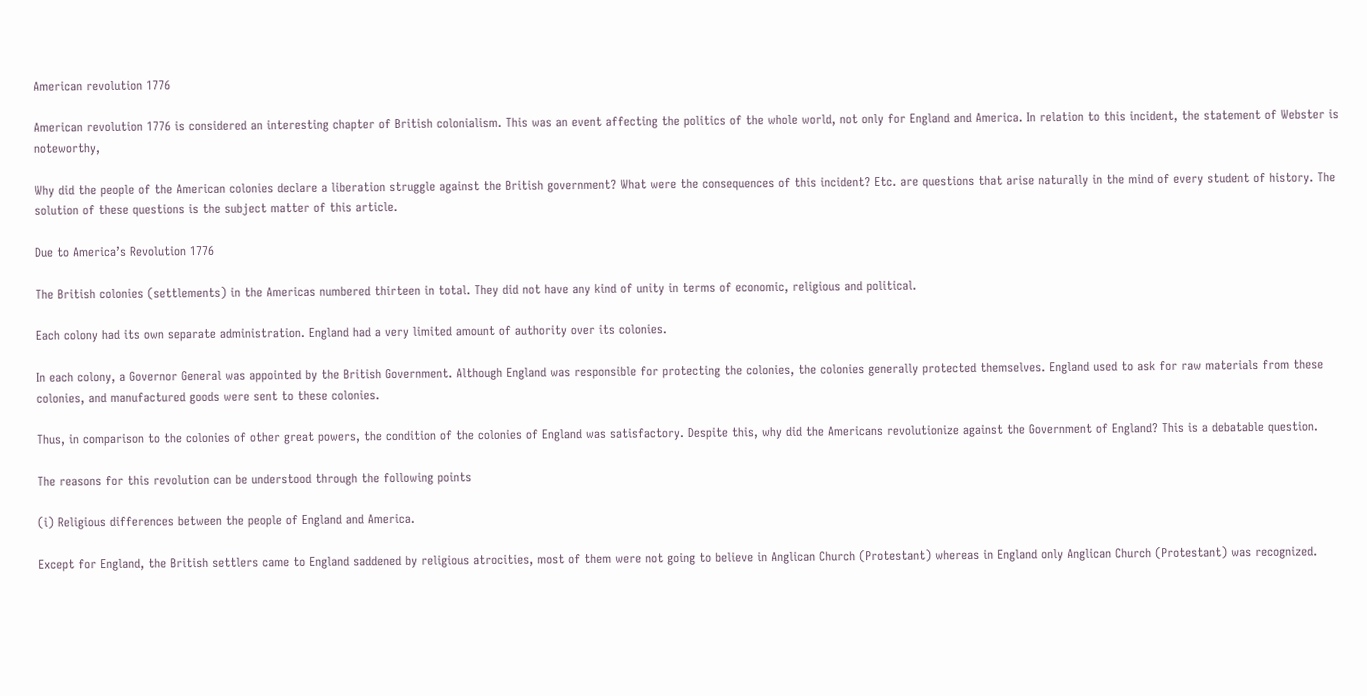American revolution 1776

American revolution 1776 is considered an interesting chapter of British colonialism. This was an event affecting the politics of the whole world, not only for England and America. In relation to this incident, the statement of Webster is noteworthy,

Why did the people of the American colonies declare a liberation struggle against the British government? What were the consequences of this incident? Etc. are questions that arise naturally in the mind of every student of history. The solution of these questions is the subject matter of this article.

Due to America’s Revolution 1776

The British colonies (settlements) in the Americas numbered thirteen in total. They did not have any kind of unity in terms of economic, religious and political.

Each colony had its own separate administration. England had a very limited amount of authority over its colonies.

In each colony, a Governor General was appointed by the British Government. Although England was responsible for protecting the colonies, the colonies generally protected themselves. England used to ask for raw materials from these colonies, and manufactured goods were sent to these colonies.

Thus, in comparison to the colonies of other great powers, the condition of the colonies of England was satisfactory. Despite this, why did the Americans revolutionize against the Government of England? This is a debatable question.

The reasons for this revolution can be understood through the following points

(i) Religious differences between the people of England and America.

Except for England, the British settlers came to England saddened by religious atrocities, most of them were not going to believe in Anglican Church (Protestant) whereas in England only Anglican Church (Protestant) was recognized.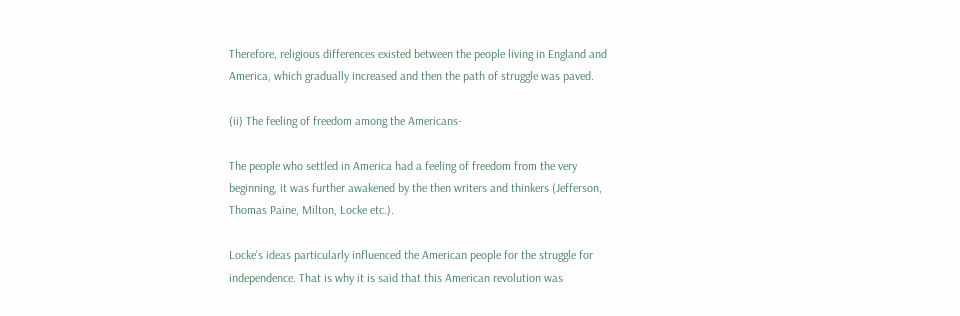Therefore, religious differences existed between the people living in England and America, which gradually increased and then the path of struggle was paved.

(ii) The feeling of freedom among the Americans-

The people who settled in America had a feeling of freedom from the very beginning, it was further awakened by the then writers and thinkers (Jefferson, Thomas Paine, Milton, Locke etc.).

Locke’s ideas particularly influenced the American people for the struggle for independence. That is why it is said that this American revolution was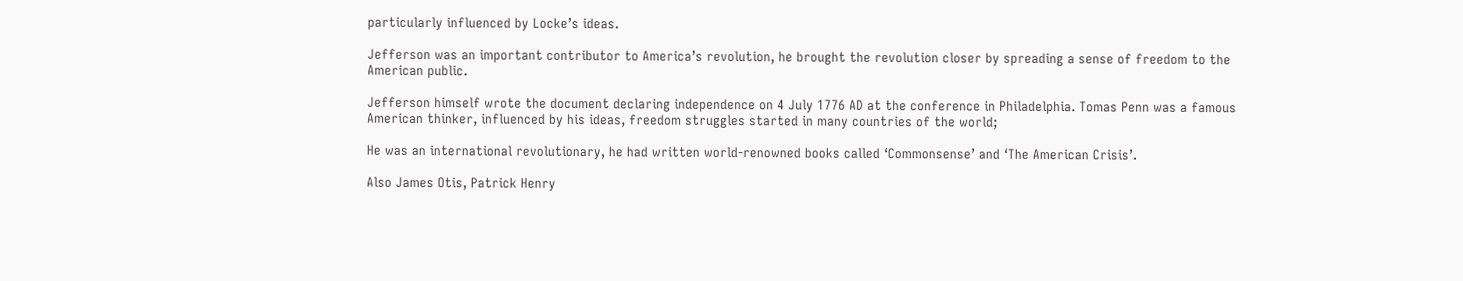particularly influenced by Locke’s ideas.

Jefferson was an important contributor to America’s revolution, he brought the revolution closer by spreading a sense of freedom to the American public.

Jefferson himself wrote the document declaring independence on 4 July 1776 AD at the conference in Philadelphia. Tomas Penn was a famous American thinker, influenced by his ideas, freedom struggles started in many countries of the world;

He was an international revolutionary, he had written world-renowned books called ‘Commonsense’ and ‘The American Crisis’.

Also James Otis, Patrick Henry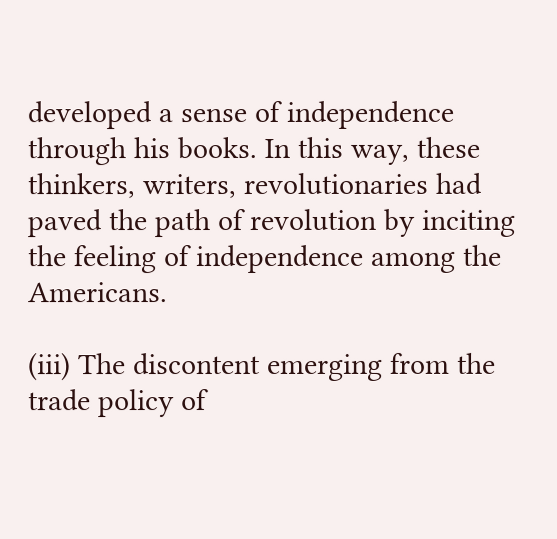developed a sense of independence through his books. In this way, these thinkers, writers, revolutionaries had paved the path of revolution by inciting the feeling of independence among the Americans.

(iii) The discontent emerging from the trade policy of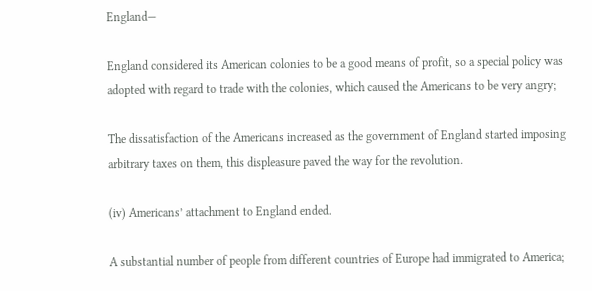England—

England considered its American colonies to be a good means of profit, so a special policy was adopted with regard to trade with the colonies, which caused the Americans to be very angry;

The dissatisfaction of the Americans increased as the government of England started imposing arbitrary taxes on them, this displeasure paved the way for the revolution.

(iv) Americans’ attachment to England ended.

A substantial number of people from different countries of Europe had immigrated to America;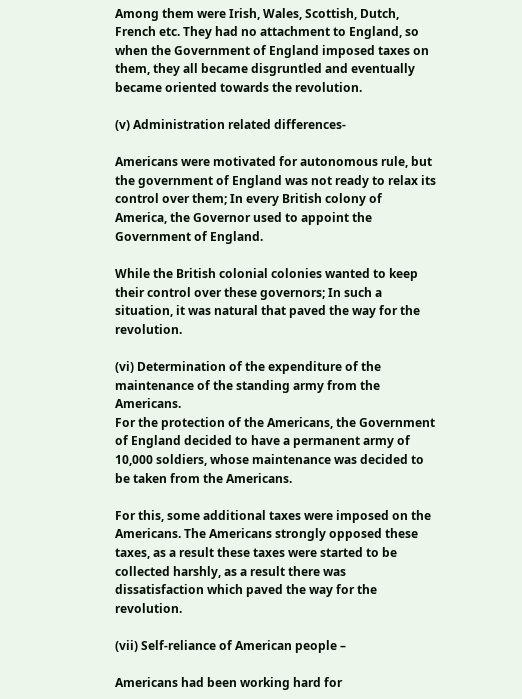Among them were Irish, Wales, Scottish, Dutch, French etc. They had no attachment to England, so when the Government of England imposed taxes on them, they all became disgruntled and eventually became oriented towards the revolution.

(v) Administration related differences-

Americans were motivated for autonomous rule, but the government of England was not ready to relax its control over them; In every British colony of America, the Governor used to appoint the Government of England.

While the British colonial colonies wanted to keep their control over these governors; In such a situation, it was natural that paved the way for the revolution.

(vi) Determination of the expenditure of the maintenance of the standing army from the Americans.
For the protection of the Americans, the Government of England decided to have a permanent army of 10,000 soldiers, whose maintenance was decided to be taken from the Americans.

For this, some additional taxes were imposed on the Americans. The Americans strongly opposed these taxes, as a result these taxes were started to be collected harshly, as a result there was dissatisfaction which paved the way for the revolution.

(vii) Self-reliance of American people –

Americans had been working hard for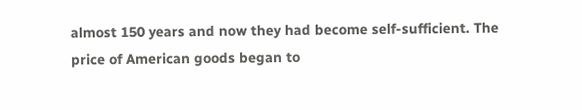almost 150 years and now they had become self-sufficient. The price of American goods began to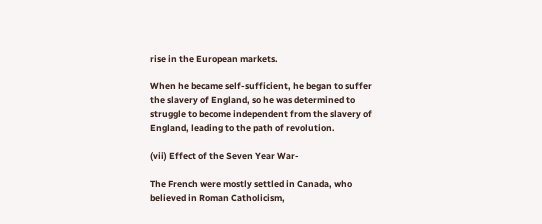rise in the European markets.

When he became self-sufficient, he began to suffer the slavery of England, so he was determined to struggle to become independent from the slavery of England, leading to the path of revolution.

(vii) Effect of the Seven Year War-

The French were mostly settled in Canada, who believed in Roman Catholicism,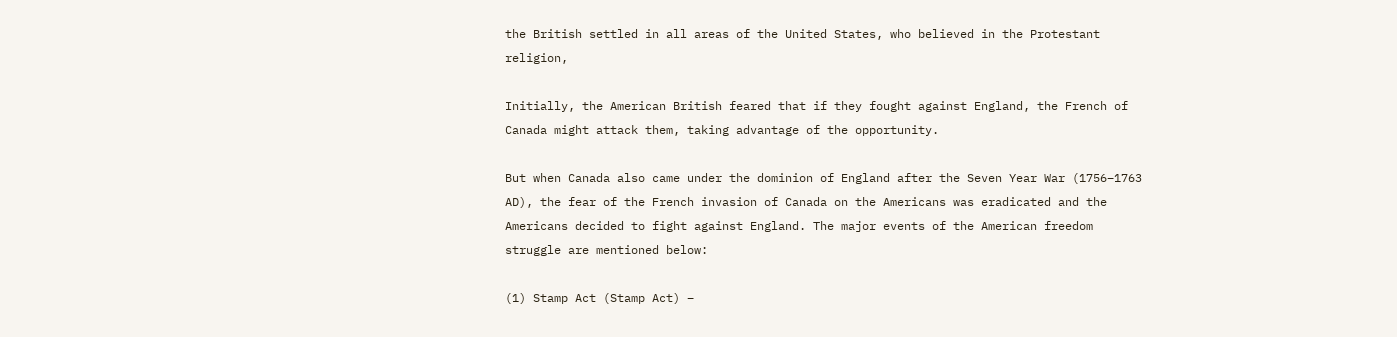the British settled in all areas of the United States, who believed in the Protestant religion,

Initially, the American British feared that if they fought against England, the French of Canada might attack them, taking advantage of the opportunity.

But when Canada also came under the dominion of England after the Seven Year War (1756–1763 AD), the fear of the French invasion of Canada on the Americans was eradicated and the Americans decided to fight against England. The major events of the American freedom struggle are mentioned below:

(1) Stamp Act (Stamp Act) –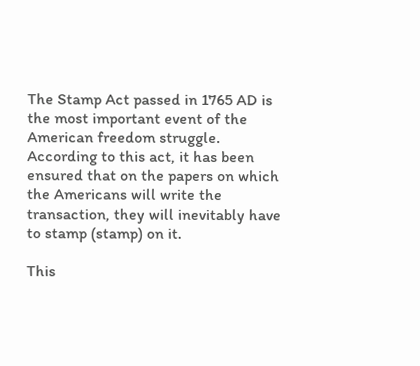The Stamp Act passed in 1765 AD is the most important event of the American freedom struggle. According to this act, it has been ensured that on the papers on which the Americans will write the transaction, they will inevitably have to stamp (stamp) on it.

This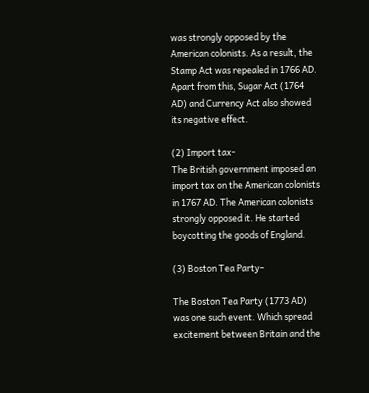was strongly opposed by the American colonists. As a result, the Stamp Act was repealed in 1766 AD. Apart from this, Sugar Act (1764 AD) and Currency Act also showed its negative effect.

(2) Import tax-
The British government imposed an import tax on the American colonists in 1767 AD. The American colonists strongly opposed it. He started boycotting the goods of England.

(3) Boston Tea Party–

The Boston Tea Party (1773 AD) was one such event. Which spread excitement between Britain and the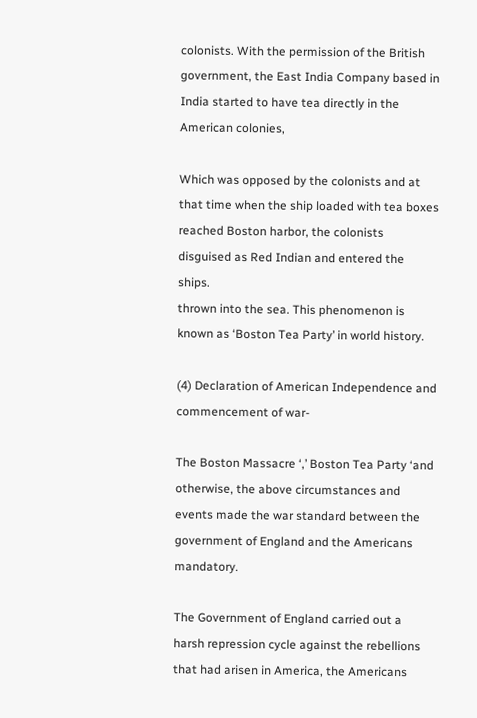colonists. With the permission of the British government, the East India Company based in India started to have tea directly in the American colonies,

Which was opposed by the colonists and at that time when the ship loaded with tea boxes reached Boston harbor, the colonists disguised as Red Indian and entered the ships.
thrown into the sea. This phenomenon is known as ‘Boston Tea Party’ in world history.

(4) Declaration of American Independence and commencement of war-

The Boston Massacre ‘,’ Boston Tea Party ‘and otherwise, the above circumstances and events made the war standard between the government of England and the Americans mandatory.

The Government of England carried out a harsh repression cycle against the rebellions that had arisen in America, the Americans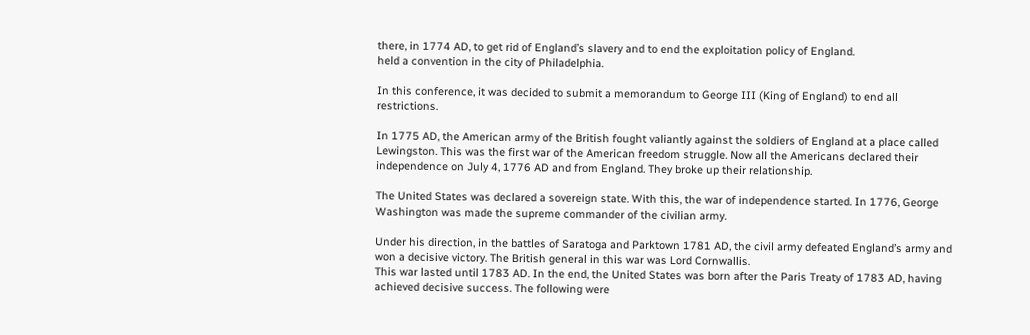there, in 1774 AD, to get rid of England’s slavery and to end the exploitation policy of England.
held a convention in the city of Philadelphia.

In this conference, it was decided to submit a memorandum to George III (King of England) to end all restrictions.

In 1775 AD, the American army of the British fought valiantly against the soldiers of England at a place called Lewingston. This was the first war of the American freedom struggle. Now all the Americans declared their independence on July 4, 1776 AD and from England. They broke up their relationship.

The United States was declared a sovereign state. With this, the war of independence started. In 1776, George Washington was made the supreme commander of the civilian army.

Under his direction, in the battles of Saratoga and Parktown 1781 AD, the civil army defeated England’s army and won a decisive victory. The British general in this war was Lord Cornwallis.
This war lasted until 1783 AD. In the end, the United States was born after the Paris Treaty of 1783 AD, having achieved decisive success. The following were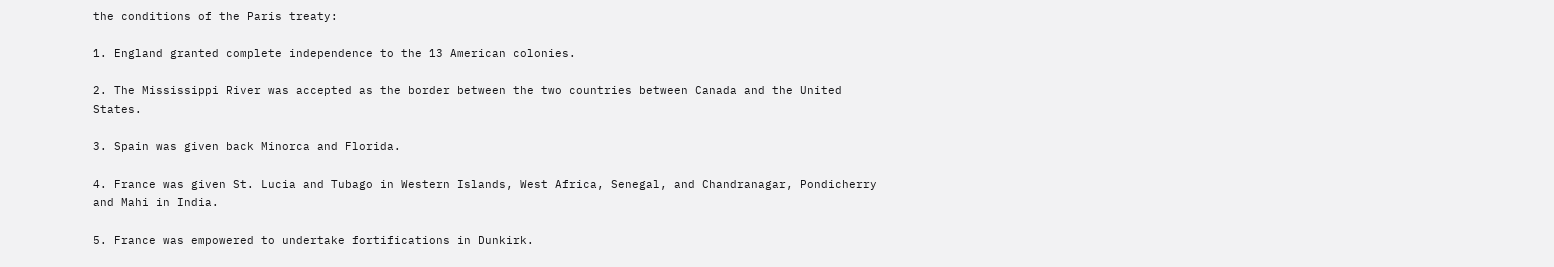the conditions of the Paris treaty:

1. England granted complete independence to the 13 American colonies.

2. The Mississippi River was accepted as the border between the two countries between Canada and the United States.

3. Spain was given back Minorca and Florida.

4. France was given St. Lucia and Tubago in Western Islands, West Africa, Senegal, and Chandranagar, Pondicherry and Mahi in India.

5. France was empowered to undertake fortifications in Dunkirk.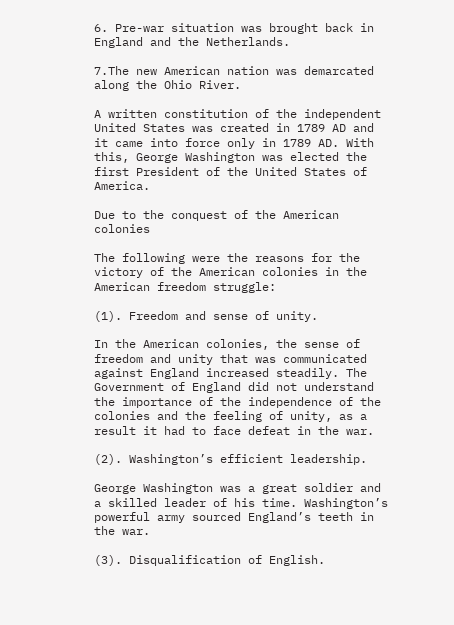6. Pre-war situation was brought back in England and the Netherlands.

7.The new American nation was demarcated along the Ohio River.

A written constitution of the independent United States was created in 1789 AD and it came into force only in 1789 AD. With this, George Washington was elected the first President of the United States of America.

Due to the conquest of the American colonies

The following were the reasons for the victory of the American colonies in the American freedom struggle:

(1). Freedom and sense of unity.

In the American colonies, the sense of freedom and unity that was communicated against England increased steadily. The Government of England did not understand the importance of the independence of the colonies and the feeling of unity, as a result it had to face defeat in the war.

(2). Washington’s efficient leadership.

George Washington was a great soldier and a skilled leader of his time. Washington’s powerful army sourced England’s teeth in the war.

(3). Disqualification of English.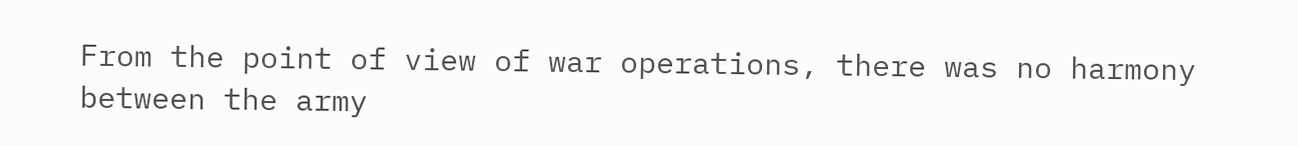From the point of view of war operations, there was no harmony between the army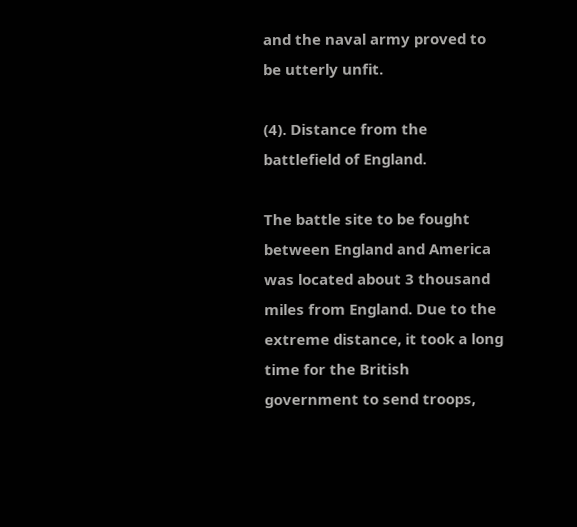and the naval army proved to be utterly unfit.

(4). Distance from the battlefield of England.

The battle site to be fought between England and America was located about 3 thousand miles from England. Due to the extreme distance, it took a long time for the British government to send troops,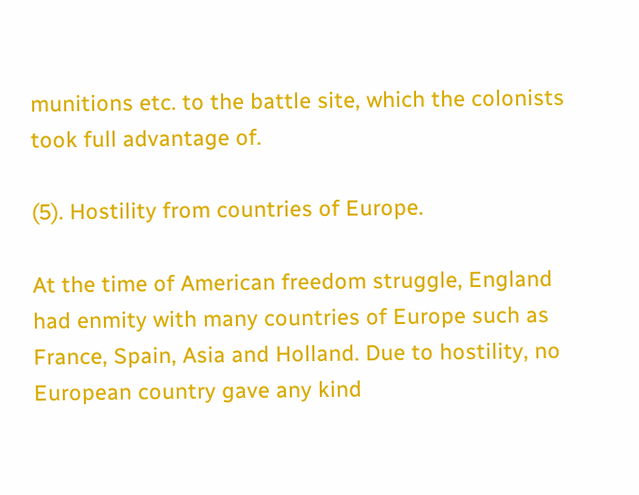munitions etc. to the battle site, which the colonists took full advantage of.

(5). Hostility from countries of Europe.

At the time of American freedom struggle, England had enmity with many countries of Europe such as France, Spain, Asia and Holland. Due to hostility, no European country gave any kind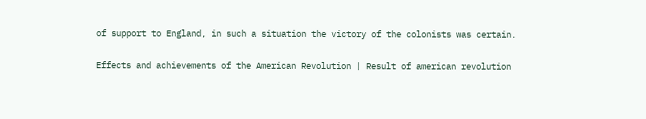of support to England, in such a situation the victory of the colonists was certain.

Effects and achievements of the American Revolution | Result of american revolution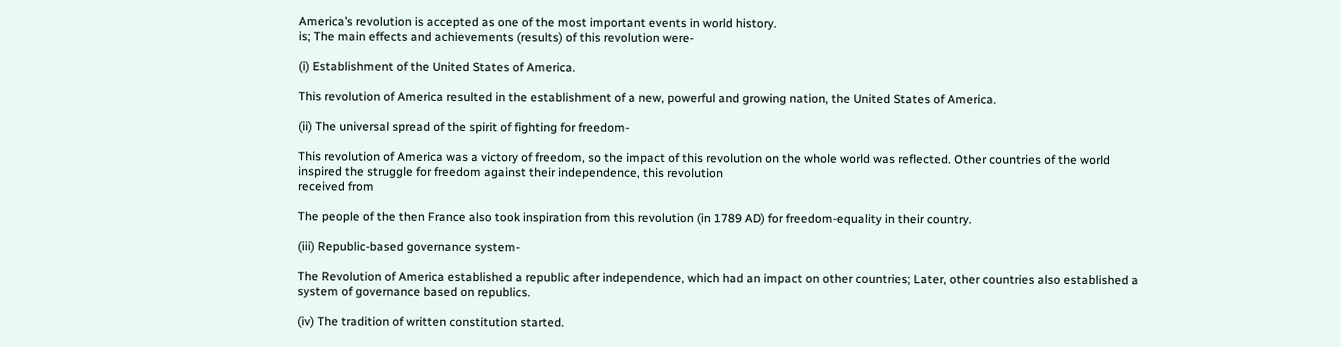America’s revolution is accepted as one of the most important events in world history.
is; The main effects and achievements (results) of this revolution were-

(i) Establishment of the United States of America.

This revolution of America resulted in the establishment of a new, powerful and growing nation, the United States of America.

(ii) The universal spread of the spirit of fighting for freedom-

This revolution of America was a victory of freedom, so the impact of this revolution on the whole world was reflected. Other countries of the world inspired the struggle for freedom against their independence, this revolution
received from

The people of the then France also took inspiration from this revolution (in 1789 AD) for freedom-equality in their country.

(iii) Republic-based governance system-

The Revolution of America established a republic after independence, which had an impact on other countries; Later, other countries also established a system of governance based on republics.

(iv) The tradition of written constitution started.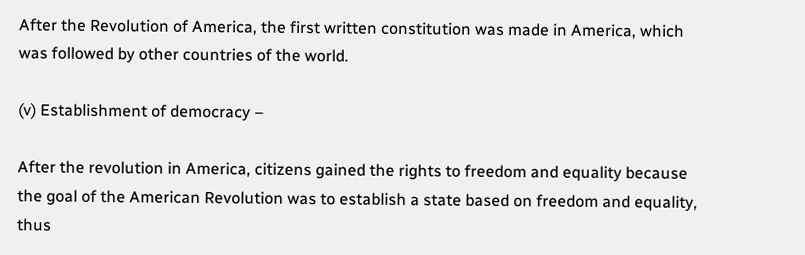After the Revolution of America, the first written constitution was made in America, which was followed by other countries of the world.

(v) Establishment of democracy –

After the revolution in America, citizens gained the rights to freedom and equality because the goal of the American Revolution was to establish a state based on freedom and equality, thus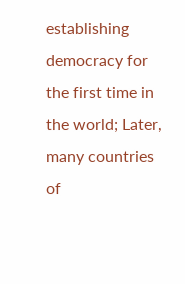establishing democracy for the first time in the world; Later, many countries of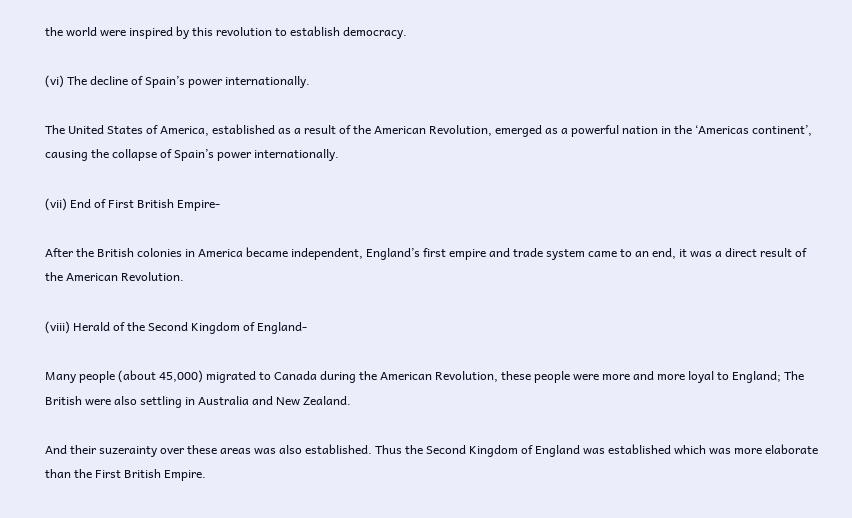the world were inspired by this revolution to establish democracy.

(vi) The decline of Spain’s power internationally.

The United States of America, established as a result of the American Revolution, emerged as a powerful nation in the ‘Americas continent’, causing the collapse of Spain’s power internationally.

(vii) End of First British Empire-

After the British colonies in America became independent, England’s first empire and trade system came to an end, it was a direct result of the American Revolution.

(viii) Herald of the Second Kingdom of England-

Many people (about 45,000) migrated to Canada during the American Revolution, these people were more and more loyal to England; The British were also settling in Australia and New Zealand.

And their suzerainty over these areas was also established. Thus the Second Kingdom of England was established which was more elaborate than the First British Empire.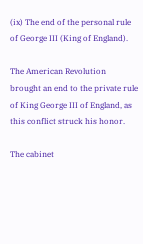(ix) The end of the personal rule of George III (King of England).

The American Revolution brought an end to the private rule of King George III of England, as this conflict struck his honor.

The cabinet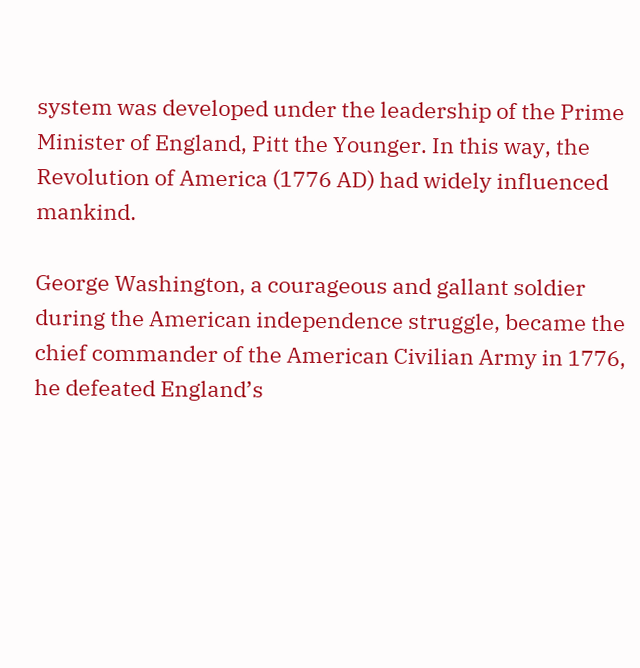system was developed under the leadership of the Prime Minister of England, Pitt the Younger. In this way, the Revolution of America (1776 AD) had widely influenced mankind.

George Washington, a courageous and gallant soldier during the American independence struggle, became the chief commander of the American Civilian Army in 1776, he defeated England’s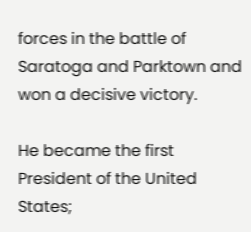forces in the battle of Saratoga and Parktown and won a decisive victory.

He became the first President of the United States;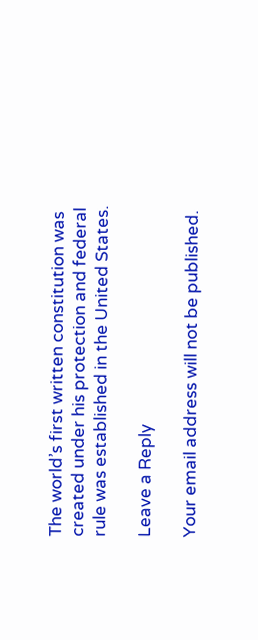The world’s first written constitution was created under his protection and federal rule was established in the United States.

Leave a Reply

Your email address will not be published.